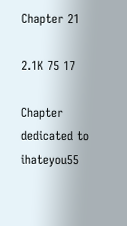Chapter 21

2.1K 75 17

Chapter dedicated to ihateyou55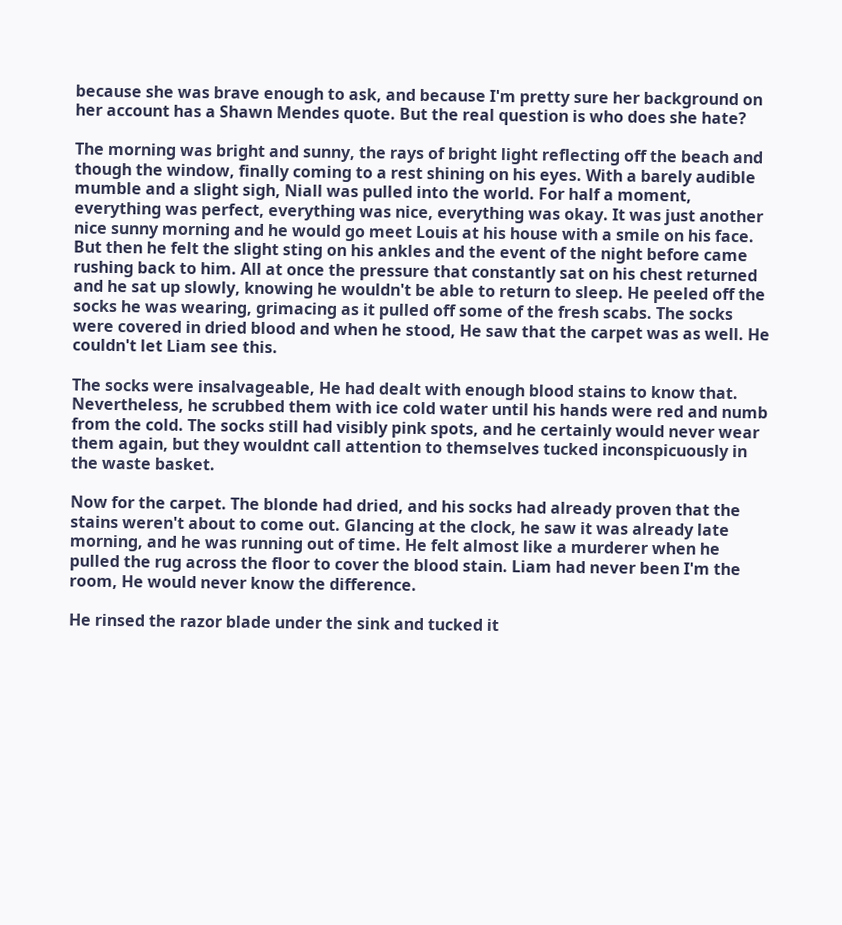because she was brave enough to ask, and because I'm pretty sure her background on her account has a Shawn Mendes quote. But the real question is who does she hate?

The morning was bright and sunny, the rays of bright light reflecting off the beach and though the window, finally coming to a rest shining on his eyes. With a barely audible mumble and a slight sigh, Niall was pulled into the world. For half a moment, everything was perfect, everything was nice, everything was okay. It was just another nice sunny morning and he would go meet Louis at his house with a smile on his face. But then he felt the slight sting on his ankles and the event of the night before came rushing back to him. All at once the pressure that constantly sat on his chest returned and he sat up slowly, knowing he wouldn't be able to return to sleep. He peeled off the socks he was wearing, grimacing as it pulled off some of the fresh scabs. The socks were covered in dried blood and when he stood, He saw that the carpet was as well. He couldn't let Liam see this.

The socks were insalvageable, He had dealt with enough blood stains to know that. Nevertheless, he scrubbed them with ice cold water until his hands were red and numb from the cold. The socks still had visibly pink spots, and he certainly would never wear them again, but they wouldnt call attention to themselves tucked inconspicuously in the waste basket.

Now for the carpet. The blonde had dried, and his socks had already proven that the stains weren't about to come out. Glancing at the clock, he saw it was already late morning, and he was running out of time. He felt almost like a murderer when he pulled the rug across the floor to cover the blood stain. Liam had never been I'm the room, He would never know the difference.

He rinsed the razor blade under the sink and tucked it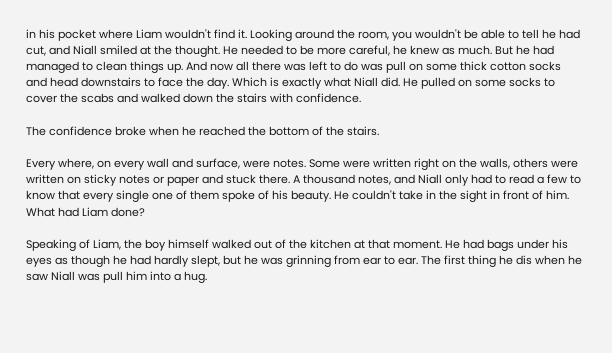in his pocket where Liam wouldn't find it. Looking around the room, you wouldn't be able to tell he had cut, and Niall smiled at the thought. He needed to be more careful, he knew as much. But he had managed to clean things up. And now all there was left to do was pull on some thick cotton socks and head downstairs to face the day. Which is exactly what Niall did. He pulled on some socks to cover the scabs and walked down the stairs with confidence.

The confidence broke when he reached the bottom of the stairs.

Every where, on every wall and surface, were notes. Some were written right on the walls, others were written on sticky notes or paper and stuck there. A thousand notes, and Niall only had to read a few to know that every single one of them spoke of his beauty. He couldn't take in the sight in front of him. What had Liam done?

Speaking of Liam, the boy himself walked out of the kitchen at that moment. He had bags under his eyes as though he had hardly slept, but he was grinning from ear to ear. The first thing he dis when he saw Niall was pull him into a hug.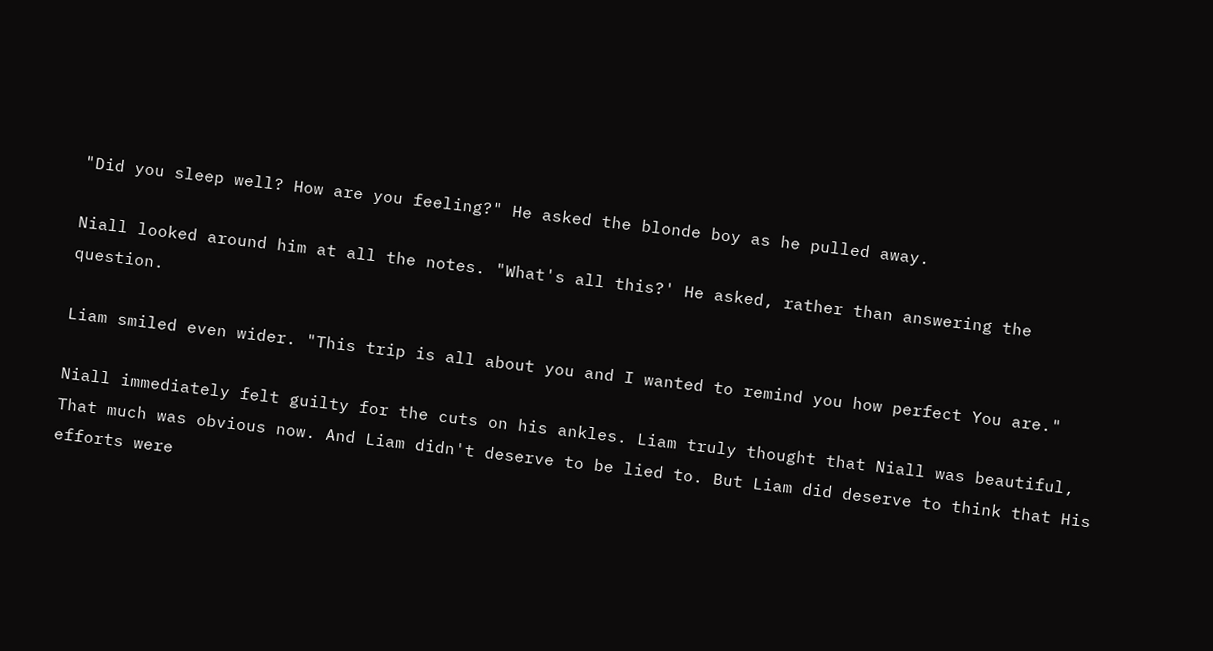"Did you sleep well? How are you feeling?" He asked the blonde boy as he pulled away.

Niall looked around him at all the notes. "What's all this?' He asked, rather than answering the question.

Liam smiled even wider. "This trip is all about you and I wanted to remind you how perfect You are."

Niall immediately felt guilty for the cuts on his ankles. Liam truly thought that Niall was beautiful, That much was obvious now. And Liam didn't deserve to be lied to. But Liam did deserve to think that His efforts were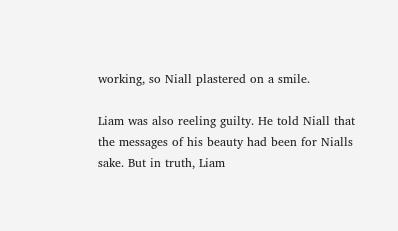working, so Niall plastered on a smile.

Liam was also reeling guilty. He told Niall that the messages of his beauty had been for Nialls sake. But in truth, Liam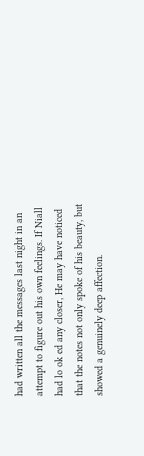had written all the messages last night in an attempt to figure out his own feelings. If Niall had lo ok ed any closer, He may have noticed that the notes not only spoke of his beauty, but showed a genuinely deep affection.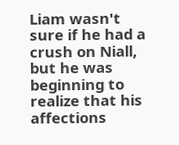Liam wasn't sure if he had a crush on Niall, but he was beginning to realize that his affections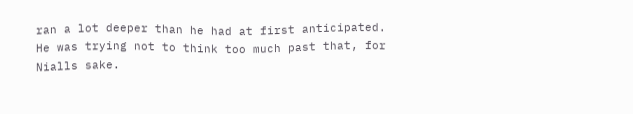ran a lot deeper than he had at first anticipated. He was trying not to think too much past that, for Nialls sake.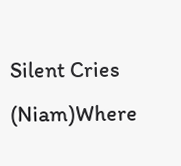Silent Cries (Niam)Where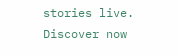stories live. Discover now